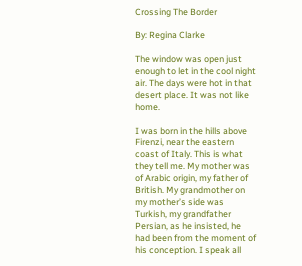Crossing The Border

By: Regina Clarke

The window was open just enough to let in the cool night air. The days were hot in that desert place. It was not like home.

I was born in the hills above Firenzi, near the eastern coast of Italy. This is what they tell me. My mother was of Arabic origin, my father of British. My grandmother on my mother’s side was Turkish, my grandfather Persian, as he insisted, he had been from the moment of his conception. I speak all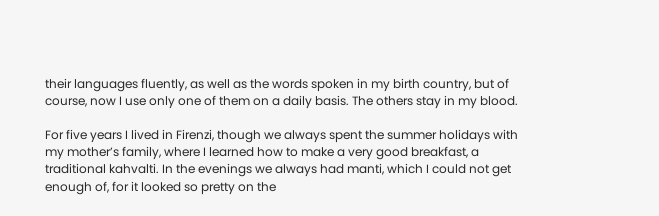their languages fluently, as well as the words spoken in my birth country, but of course, now I use only one of them on a daily basis. The others stay in my blood.

For five years I lived in Firenzi, though we always spent the summer holidays with my mother’s family, where I learned how to make a very good breakfast, a traditional kahvalti. In the evenings we always had manti, which I could not get enough of, for it looked so pretty on the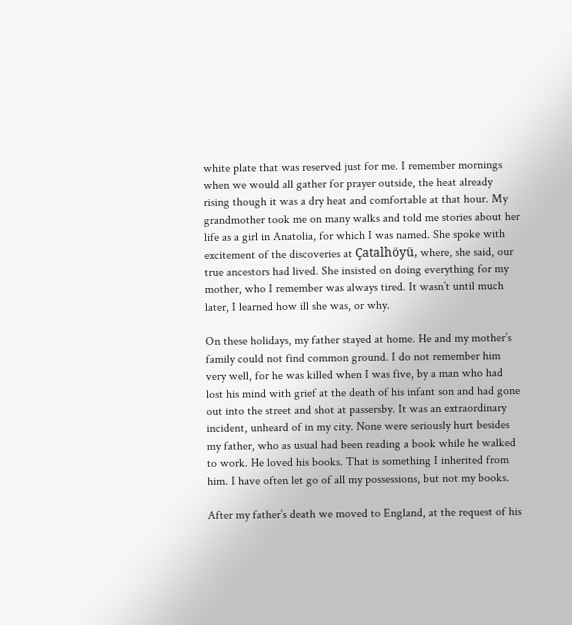white plate that was reserved just for me. I remember mornings when we would all gather for prayer outside, the heat already rising though it was a dry heat and comfortable at that hour. My grandmother took me on many walks and told me stories about her life as a girl in Anatolia, for which I was named. She spoke with excitement of the discoveries at Çatalhöyü, where, she said, our true ancestors had lived. She insisted on doing everything for my mother, who I remember was always tired. It wasn’t until much later, I learned how ill she was, or why.

On these holidays, my father stayed at home. He and my mother’s family could not find common ground. I do not remember him very well, for he was killed when I was five, by a man who had lost his mind with grief at the death of his infant son and had gone out into the street and shot at passersby. It was an extraordinary incident, unheard of in my city. None were seriously hurt besides my father, who as usual had been reading a book while he walked to work. He loved his books. That is something I inherited from him. I have often let go of all my possessions, but not my books.

After my father’s death we moved to England, at the request of his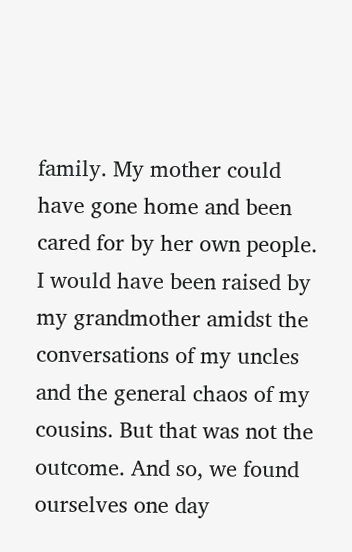family. My mother could have gone home and been cared for by her own people. I would have been raised by my grandmother amidst the conversations of my uncles and the general chaos of my cousins. But that was not the outcome. And so, we found ourselves one day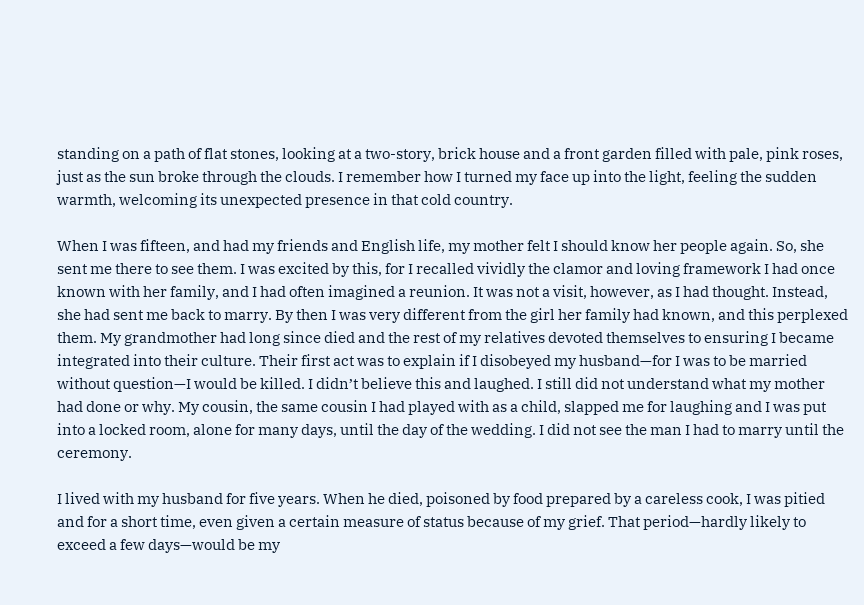standing on a path of flat stones, looking at a two-story, brick house and a front garden filled with pale, pink roses, just as the sun broke through the clouds. I remember how I turned my face up into the light, feeling the sudden warmth, welcoming its unexpected presence in that cold country.

When I was fifteen, and had my friends and English life, my mother felt I should know her people again. So, she sent me there to see them. I was excited by this, for I recalled vividly the clamor and loving framework I had once known with her family, and I had often imagined a reunion. It was not a visit, however, as I had thought. Instead, she had sent me back to marry. By then I was very different from the girl her family had known, and this perplexed them. My grandmother had long since died and the rest of my relatives devoted themselves to ensuring I became integrated into their culture. Their first act was to explain if I disobeyed my husband—for I was to be married without question—I would be killed. I didn’t believe this and laughed. I still did not understand what my mother had done or why. My cousin, the same cousin I had played with as a child, slapped me for laughing and I was put into a locked room, alone for many days, until the day of the wedding. I did not see the man I had to marry until the ceremony.

I lived with my husband for five years. When he died, poisoned by food prepared by a careless cook, I was pitied and for a short time, even given a certain measure of status because of my grief. That period—hardly likely to exceed a few days—would be my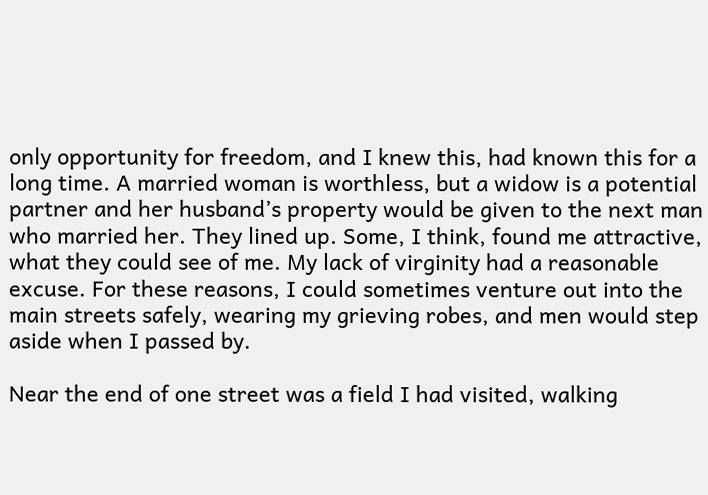only opportunity for freedom, and I knew this, had known this for a long time. A married woman is worthless, but a widow is a potential partner and her husband’s property would be given to the next man who married her. They lined up. Some, I think, found me attractive, what they could see of me. My lack of virginity had a reasonable excuse. For these reasons, I could sometimes venture out into the main streets safely, wearing my grieving robes, and men would step aside when I passed by.

Near the end of one street was a field I had visited, walking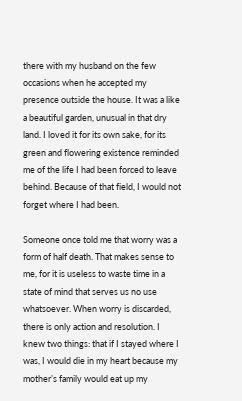there with my husband on the few occasions when he accepted my presence outside the house. It was a like a beautiful garden, unusual in that dry land. I loved it for its own sake, for its green and flowering existence reminded me of the life I had been forced to leave behind. Because of that field, I would not forget where I had been.

Someone once told me that worry was a form of half death. That makes sense to me, for it is useless to waste time in a state of mind that serves us no use whatsoever. When worry is discarded, there is only action and resolution. I knew two things: that if I stayed where I was, I would die in my heart because my mother’s family would eat up my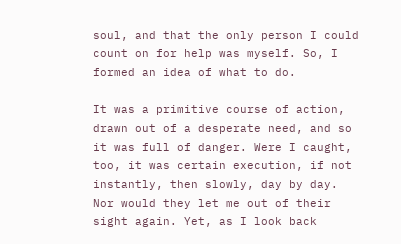soul, and that the only person I could count on for help was myself. So, I formed an idea of what to do.

It was a primitive course of action, drawn out of a desperate need, and so it was full of danger. Were I caught, too, it was certain execution, if not instantly, then slowly, day by day. Nor would they let me out of their sight again. Yet, as I look back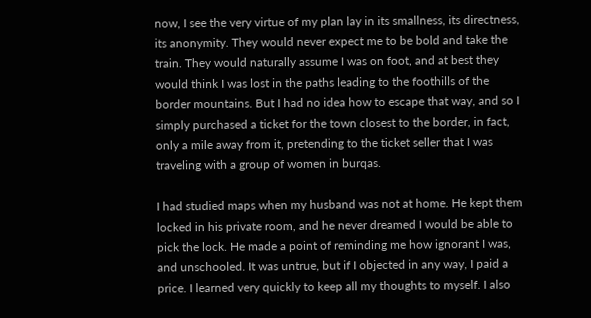now, I see the very virtue of my plan lay in its smallness, its directness, its anonymity. They would never expect me to be bold and take the train. They would naturally assume I was on foot, and at best they would think I was lost in the paths leading to the foothills of the border mountains. But I had no idea how to escape that way, and so I simply purchased a ticket for the town closest to the border, in fact, only a mile away from it, pretending to the ticket seller that I was traveling with a group of women in burqas.

I had studied maps when my husband was not at home. He kept them locked in his private room, and he never dreamed I would be able to pick the lock. He made a point of reminding me how ignorant I was, and unschooled. It was untrue, but if I objected in any way, I paid a price. I learned very quickly to keep all my thoughts to myself. I also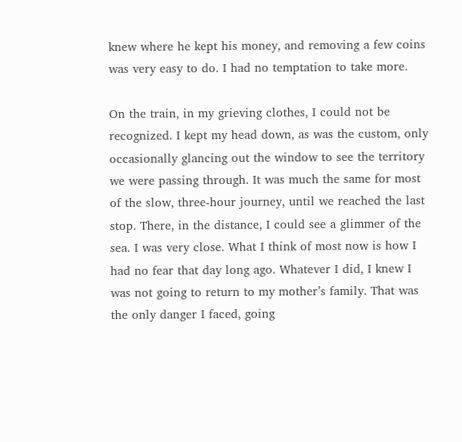knew where he kept his money, and removing a few coins was very easy to do. I had no temptation to take more.

On the train, in my grieving clothes, I could not be recognized. I kept my head down, as was the custom, only occasionally glancing out the window to see the territory we were passing through. It was much the same for most of the slow, three-hour journey, until we reached the last stop. There, in the distance, I could see a glimmer of the sea. I was very close. What I think of most now is how I had no fear that day long ago. Whatever I did, I knew I was not going to return to my mother’s family. That was the only danger I faced, going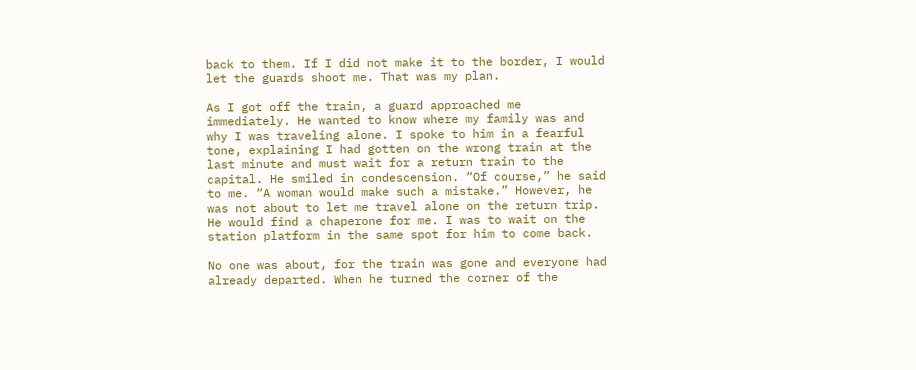back to them. If I did not make it to the border, I would let the guards shoot me. That was my plan.

As I got off the train, a guard approached me immediately. He wanted to know where my family was and why I was traveling alone. I spoke to him in a fearful tone, explaining I had gotten on the wrong train at the last minute and must wait for a return train to the capital. He smiled in condescension. “Of course,” he said to me. “A woman would make such a mistake.” However, he was not about to let me travel alone on the return trip. He would find a chaperone for me. I was to wait on the station platform in the same spot for him to come back.

No one was about, for the train was gone and everyone had already departed. When he turned the corner of the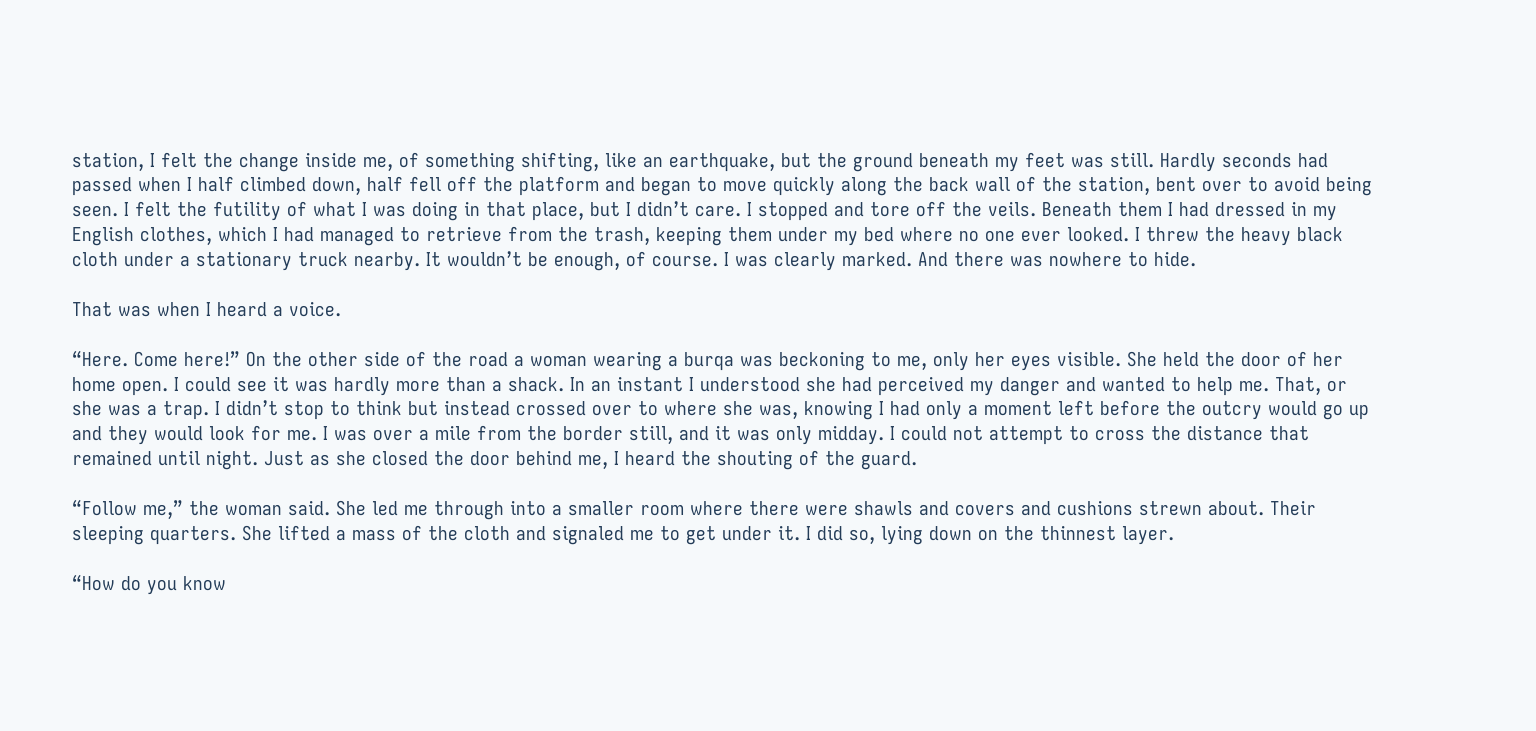station, I felt the change inside me, of something shifting, like an earthquake, but the ground beneath my feet was still. Hardly seconds had passed when I half climbed down, half fell off the platform and began to move quickly along the back wall of the station, bent over to avoid being seen. I felt the futility of what I was doing in that place, but I didn’t care. I stopped and tore off the veils. Beneath them I had dressed in my English clothes, which I had managed to retrieve from the trash, keeping them under my bed where no one ever looked. I threw the heavy black cloth under a stationary truck nearby. It wouldn’t be enough, of course. I was clearly marked. And there was nowhere to hide.

That was when I heard a voice.

“Here. Come here!” On the other side of the road a woman wearing a burqa was beckoning to me, only her eyes visible. She held the door of her home open. I could see it was hardly more than a shack. In an instant I understood she had perceived my danger and wanted to help me. That, or she was a trap. I didn’t stop to think but instead crossed over to where she was, knowing I had only a moment left before the outcry would go up and they would look for me. I was over a mile from the border still, and it was only midday. I could not attempt to cross the distance that remained until night. Just as she closed the door behind me, I heard the shouting of the guard.

“Follow me,” the woman said. She led me through into a smaller room where there were shawls and covers and cushions strewn about. Their sleeping quarters. She lifted a mass of the cloth and signaled me to get under it. I did so, lying down on the thinnest layer.

“How do you know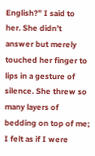English?” I said to her. She didn’t answer but merely touched her finger to lips in a gesture of silence. She threw so many layers of bedding on top of me; I felt as if I were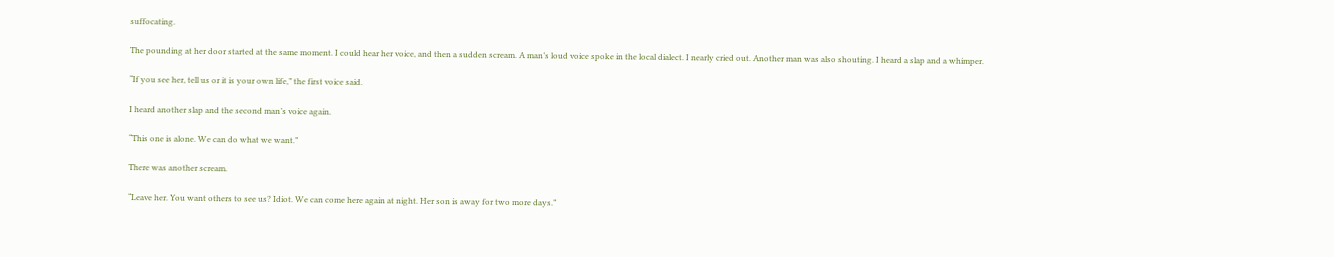suffocating.

The pounding at her door started at the same moment. I could hear her voice, and then a sudden scream. A man’s loud voice spoke in the local dialect. I nearly cried out. Another man was also shouting. I heard a slap and a whimper.

“If you see her, tell us or it is your own life,” the first voice said.

I heard another slap and the second man’s voice again.

“This one is alone. We can do what we want.”

There was another scream.

“Leave her. You want others to see us? Idiot. We can come here again at night. Her son is away for two more days.”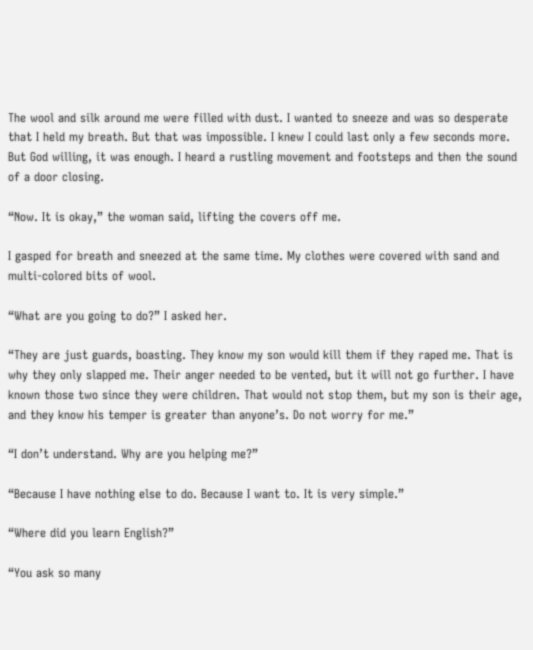The wool and silk around me were filled with dust. I wanted to sneeze and was so desperate that I held my breath. But that was impossible. I knew I could last only a few seconds more. But God willing, it was enough. I heard a rustling movement and footsteps and then the sound of a door closing.

“Now. It is okay,” the woman said, lifting the covers off me.

I gasped for breath and sneezed at the same time. My clothes were covered with sand and multi-colored bits of wool.

“What are you going to do?” I asked her.

“They are just guards, boasting. They know my son would kill them if they raped me. That is why they only slapped me. Their anger needed to be vented, but it will not go further. I have known those two since they were children. That would not stop them, but my son is their age, and they know his temper is greater than anyone’s. Do not worry for me.”

“I don’t understand. Why are you helping me?”

“Because I have nothing else to do. Because I want to. It is very simple.”

“Where did you learn English?”

“You ask so many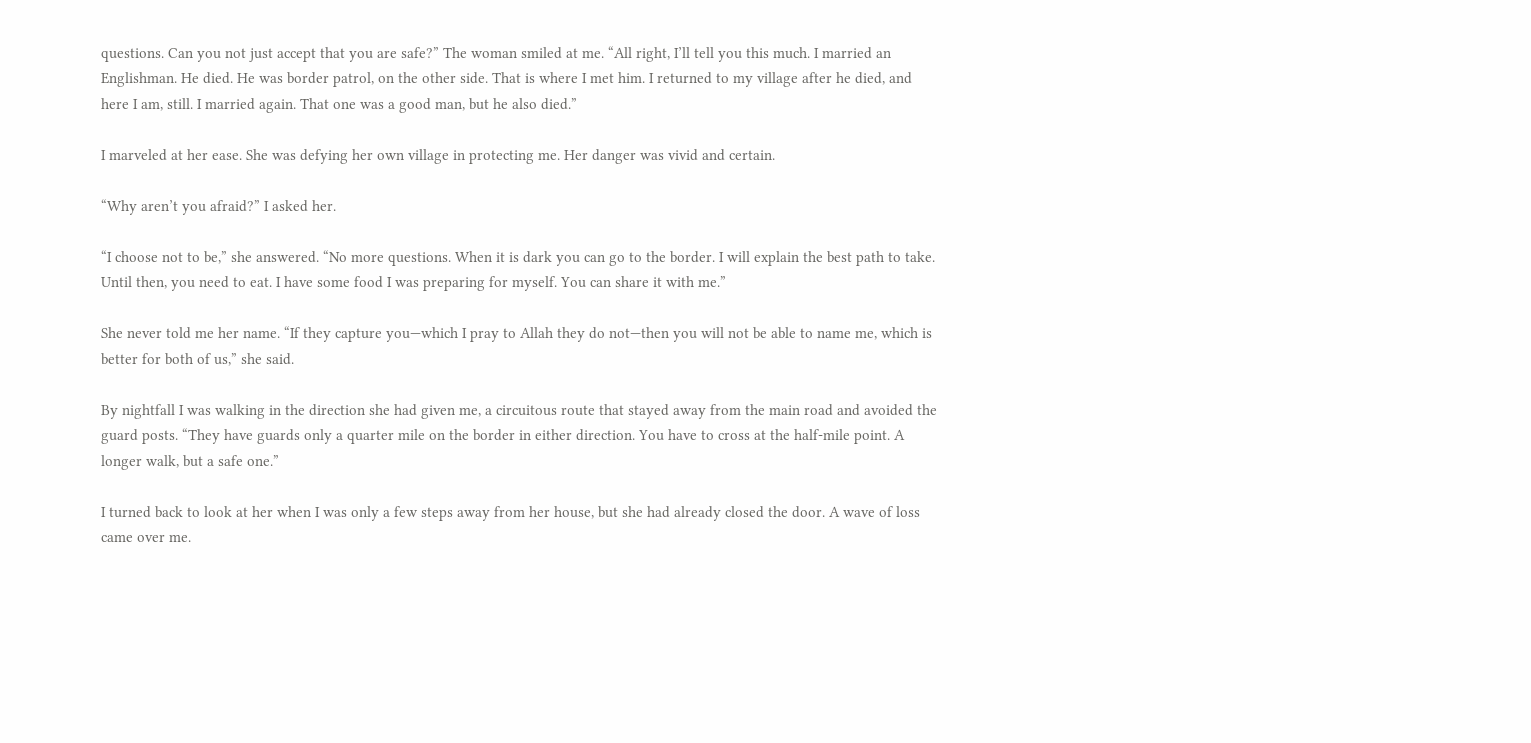questions. Can you not just accept that you are safe?” The woman smiled at me. “All right, I’ll tell you this much. I married an Englishman. He died. He was border patrol, on the other side. That is where I met him. I returned to my village after he died, and here I am, still. I married again. That one was a good man, but he also died.”

I marveled at her ease. She was defying her own village in protecting me. Her danger was vivid and certain.

“Why aren’t you afraid?” I asked her.

“I choose not to be,” she answered. “No more questions. When it is dark you can go to the border. I will explain the best path to take. Until then, you need to eat. I have some food I was preparing for myself. You can share it with me.”

She never told me her name. “If they capture you—which I pray to Allah they do not—then you will not be able to name me, which is better for both of us,” she said.

By nightfall I was walking in the direction she had given me, a circuitous route that stayed away from the main road and avoided the guard posts. “They have guards only a quarter mile on the border in either direction. You have to cross at the half-mile point. A longer walk, but a safe one.”

I turned back to look at her when I was only a few steps away from her house, but she had already closed the door. A wave of loss came over me.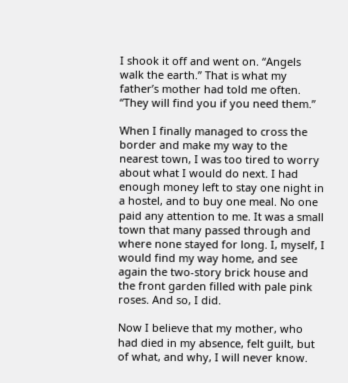I shook it off and went on. “Angels walk the earth.” That is what my father’s mother had told me often. “They will find you if you need them.”

When I finally managed to cross the border and make my way to the nearest town, I was too tired to worry about what I would do next. I had enough money left to stay one night in a hostel, and to buy one meal. No one paid any attention to me. It was a small town that many passed through and where none stayed for long. I, myself, I would find my way home, and see again the two-story brick house and the front garden filled with pale pink roses. And so, I did.

Now I believe that my mother, who had died in my absence, felt guilt, but of what, and why, I will never know.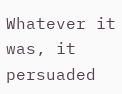Whatever it was, it persuaded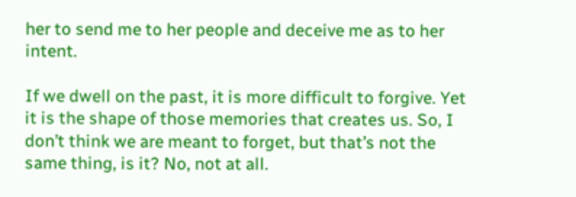her to send me to her people and deceive me as to her intent.

If we dwell on the past, it is more difficult to forgive. Yet it is the shape of those memories that creates us. So, I don’t think we are meant to forget, but that’s not the same thing, is it? No, not at all.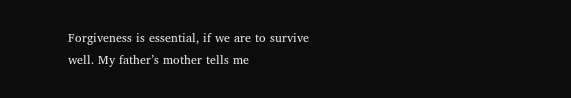Forgiveness is essential, if we are to survive well. My father’s mother tells me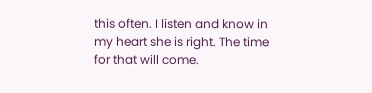this often. I listen and know in my heart she is right. The time for that will come.